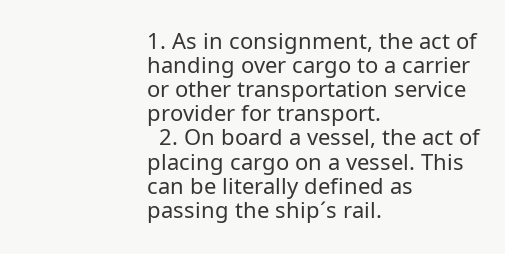1. As in consignment, the act of handing over cargo to a carrier or other transportation service provider for transport.
  2. On board a vessel, the act of placing cargo on a vessel. This can be literally defined as passing the ship´s rail.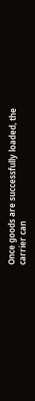Once goods are successfully loaded, the carrier can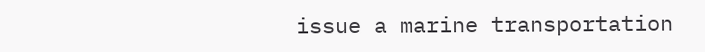issue a marine transportation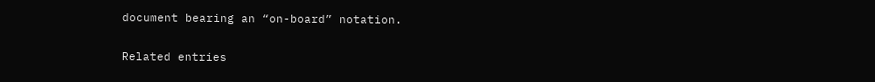document bearing an “on-board” notation.

Related entries